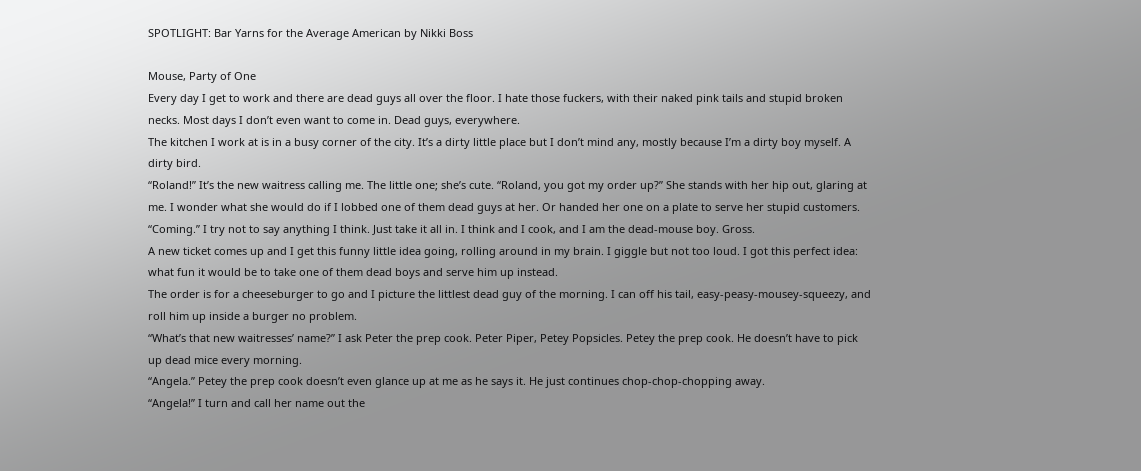SPOTLIGHT: Bar Yarns for the Average American by Nikki Boss

Mouse, Party of One
Every day I get to work and there are dead guys all over the floor. I hate those fuckers, with their naked pink tails and stupid broken necks. Most days I don’t even want to come in. Dead guys, everywhere.
The kitchen I work at is in a busy corner of the city. It’s a dirty little place but I don’t mind any, mostly because I’m a dirty boy myself. A dirty bird.
“Roland!” It’s the new waitress calling me. The little one; she’s cute. “Roland, you got my order up?” She stands with her hip out, glaring at me. I wonder what she would do if I lobbed one of them dead guys at her. Or handed her one on a plate to serve her stupid customers.
“Coming.” I try not to say anything I think. Just take it all in. I think and I cook, and I am the dead-mouse boy. Gross.
A new ticket comes up and I get this funny little idea going, rolling around in my brain. I giggle but not too loud. I got this perfect idea: what fun it would be to take one of them dead boys and serve him up instead.
The order is for a cheeseburger to go and I picture the littlest dead guy of the morning. I can off his tail, easy-peasy-mousey-squeezy, and roll him up inside a burger no problem.
“What’s that new waitresses’ name?” I ask Peter the prep cook. Peter Piper, Petey Popsicles. Petey the prep cook. He doesn’t have to pick up dead mice every morning.
“Angela.” Petey the prep cook doesn’t even glance up at me as he says it. He just continues chop-chop-chopping away.
“Angela!” I turn and call her name out the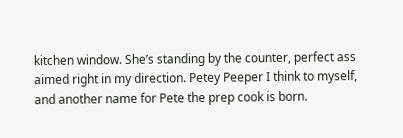kitchen window. She’s standing by the counter, perfect ass aimed right in my direction. Petey Peeper I think to myself, and another name for Pete the prep cook is born.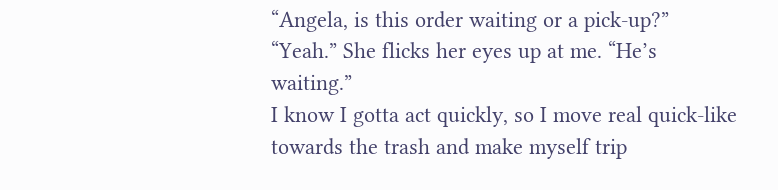“Angela, is this order waiting or a pick-up?”
“Yeah.” She flicks her eyes up at me. “He’s waiting.”
I know I gotta act quickly, so I move real quick-like towards the trash and make myself trip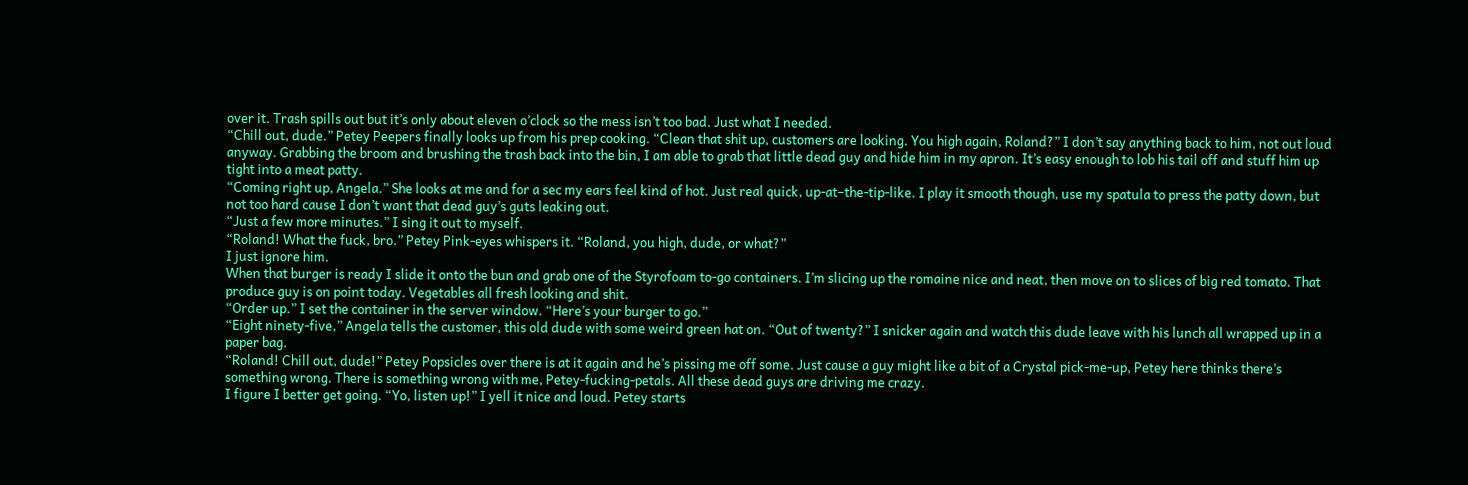over it. Trash spills out but it’s only about eleven o’clock so the mess isn’t too bad. Just what I needed.
“Chill out, dude.” Petey Peepers finally looks up from his prep cooking. “Clean that shit up, customers are looking. You high again, Roland?” I don’t say anything back to him, not out loud anyway. Grabbing the broom and brushing the trash back into the bin, I am able to grab that little dead guy and hide him in my apron. It’s easy enough to lob his tail off and stuff him up tight into a meat patty.
“Coming right up, Angela.” She looks at me and for a sec my ears feel kind of hot. Just real quick, up-at–the-tip-like. I play it smooth though, use my spatula to press the patty down, but not too hard cause I don’t want that dead guy’s guts leaking out.
“Just a few more minutes.” I sing it out to myself.
“Roland! What the fuck, bro.” Petey Pink-eyes whispers it. “Roland, you high, dude, or what?”
I just ignore him.
When that burger is ready I slide it onto the bun and grab one of the Styrofoam to-go containers. I’m slicing up the romaine nice and neat, then move on to slices of big red tomato. That produce guy is on point today. Vegetables all fresh looking and shit.
“Order up.” I set the container in the server window. “Here’s your burger to go.”
“Eight ninety-five,” Angela tells the customer, this old dude with some weird green hat on. “Out of twenty?” I snicker again and watch this dude leave with his lunch all wrapped up in a paper bag.
“Roland! Chill out, dude!” Petey Popsicles over there is at it again and he’s pissing me off some. Just cause a guy might like a bit of a Crystal pick-me-up, Petey here thinks there’s something wrong. There is something wrong with me, Petey-fucking-petals. All these dead guys are driving me crazy.
I figure I better get going. “Yo, listen up!” I yell it nice and loud. Petey starts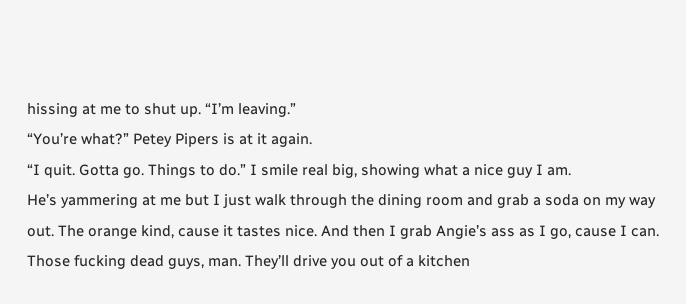hissing at me to shut up. “I’m leaving.”
“You’re what?” Petey Pipers is at it again.
“I quit. Gotta go. Things to do.” I smile real big, showing what a nice guy I am.
He’s yammering at me but I just walk through the dining room and grab a soda on my way out. The orange kind, cause it tastes nice. And then I grab Angie’s ass as I go, cause I can.
Those fucking dead guys, man. They’ll drive you out of a kitchen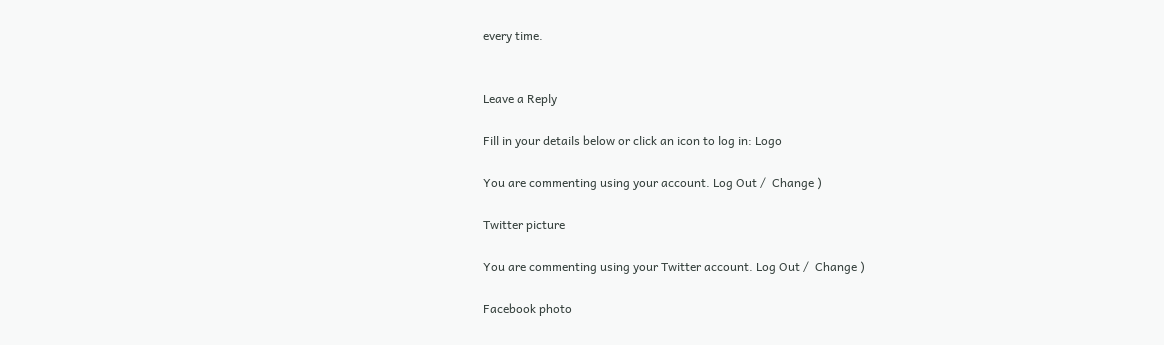every time.


Leave a Reply

Fill in your details below or click an icon to log in: Logo

You are commenting using your account. Log Out /  Change )

Twitter picture

You are commenting using your Twitter account. Log Out /  Change )

Facebook photo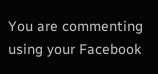You are commenting using your Facebook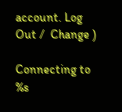account. Log Out /  Change )

Connecting to %s